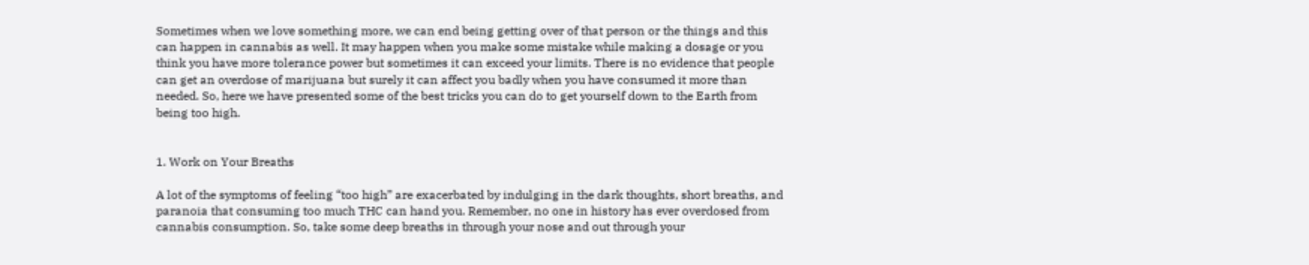Sometimes when we love something more, we can end being getting over of that person or the things and this can happen in cannabis as well. It may happen when you make some mistake while making a dosage or you think you have more tolerance power but sometimes it can exceed your limits. There is no evidence that people can get an overdose of marijuana but surely it can affect you badly when you have consumed it more than needed. So, here we have presented some of the best tricks you can do to get yourself down to the Earth from being too high.


1. Work on Your Breaths

A lot of the symptoms of feeling “too high” are exacerbated by indulging in the dark thoughts, short breaths, and paranoia that consuming too much THC can hand you. Remember, no one in history has ever overdosed from cannabis consumption. So, take some deep breaths in through your nose and out through your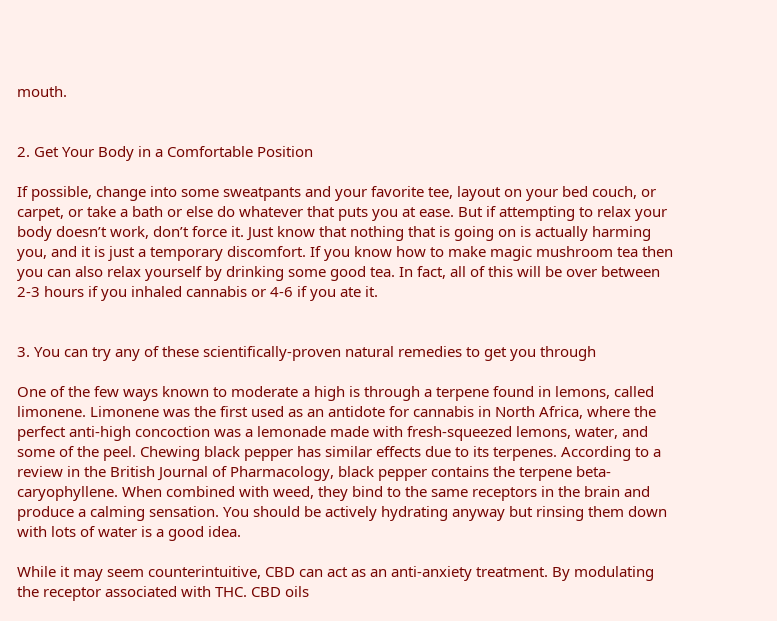mouth.


2. Get Your Body in a Comfortable Position

If possible, change into some sweatpants and your favorite tee, layout on your bed couch, or carpet, or take a bath or else do whatever that puts you at ease. But if attempting to relax your body doesn’t work, don’t force it. Just know that nothing that is going on is actually harming you, and it is just a temporary discomfort. If you know how to make magic mushroom tea then you can also relax yourself by drinking some good tea. In fact, all of this will be over between 2-3 hours if you inhaled cannabis or 4-6 if you ate it.


3. You can try any of these scientifically-proven natural remedies to get you through

One of the few ways known to moderate a high is through a terpene found in lemons, called limonene. Limonene was the first used as an antidote for cannabis in North Africa, where the perfect anti-high concoction was a lemonade made with fresh-squeezed lemons, water, and some of the peel. Chewing black pepper has similar effects due to its terpenes. According to a review in the British Journal of Pharmacology, black pepper contains the terpene beta-caryophyllene. When combined with weed, they bind to the same receptors in the brain and produce a calming sensation. You should be actively hydrating anyway but rinsing them down with lots of water is a good idea.

While it may seem counterintuitive, CBD can act as an anti-anxiety treatment. By modulating the receptor associated with THC. CBD oils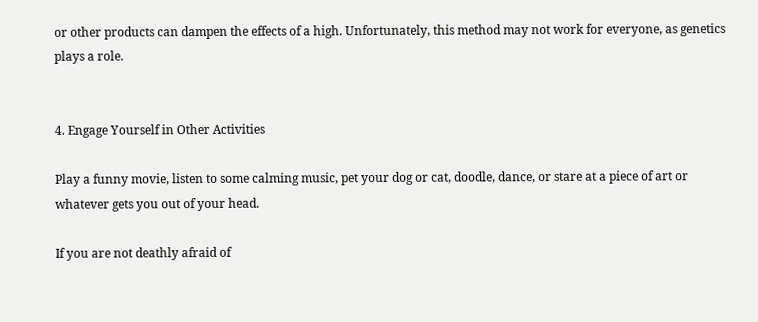or other products can dampen the effects of a high. Unfortunately, this method may not work for everyone, as genetics plays a role.


4. Engage Yourself in Other Activities

Play a funny movie, listen to some calming music, pet your dog or cat, doodle, dance, or stare at a piece of art or whatever gets you out of your head.

If you are not deathly afraid of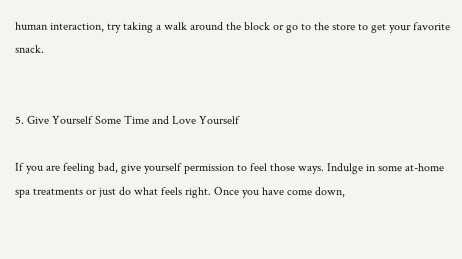human interaction, try taking a walk around the block or go to the store to get your favorite snack.


5. Give Yourself Some Time and Love Yourself

If you are feeling bad, give yourself permission to feel those ways. Indulge in some at-home spa treatments or just do what feels right. Once you have come down,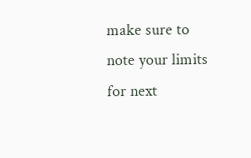make sure to note your limits for next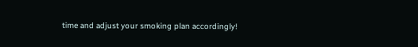time and adjust your smoking plan accordingly!